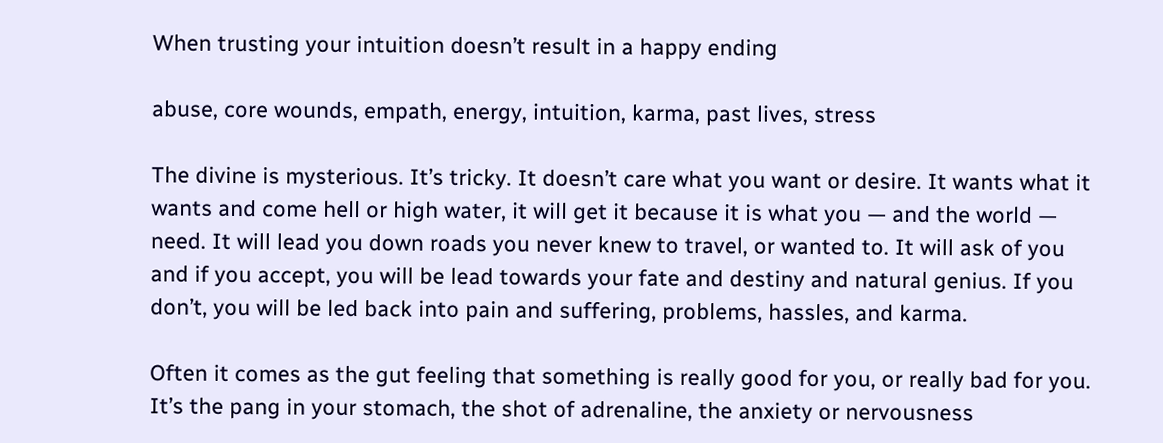When trusting your intuition doesn’t result in a happy ending

abuse, core wounds, empath, energy, intuition, karma, past lives, stress

The divine is mysterious. It’s tricky. It doesn’t care what you want or desire. It wants what it wants and come hell or high water, it will get it because it is what you — and the world — need. It will lead you down roads you never knew to travel, or wanted to. It will ask of you and if you accept, you will be lead towards your fate and destiny and natural genius. If you don’t, you will be led back into pain and suffering, problems, hassles, and karma.

Often it comes as the gut feeling that something is really good for you, or really bad for you. It’s the pang in your stomach, the shot of adrenaline, the anxiety or nervousness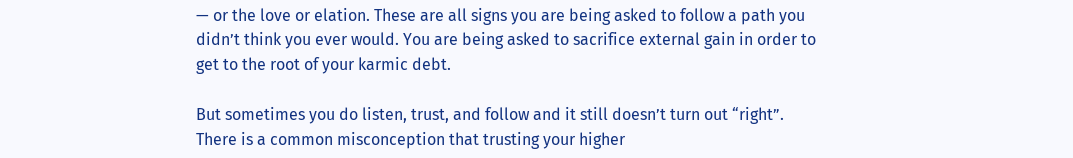— or the love or elation. These are all signs you are being asked to follow a path you didn’t think you ever would. You are being asked to sacrifice external gain in order to get to the root of your karmic debt.

But sometimes you do listen, trust, and follow and it still doesn’t turn out “right”. There is a common misconception that trusting your higher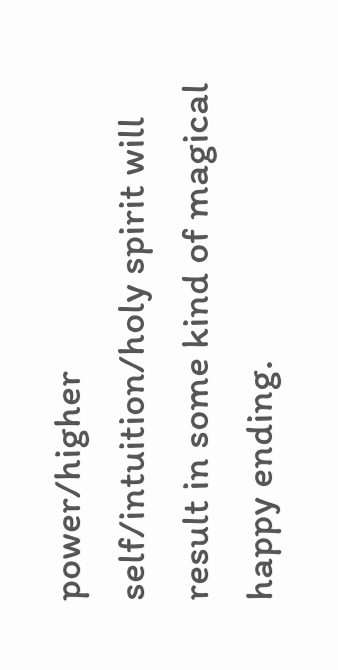power/higher self/intuition/holy spirit will result in some kind of magical happy ending.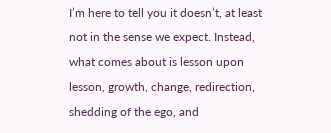I’m here to tell you it doesn’t, at least not in the sense we expect. Instead, what comes about is lesson upon lesson, growth, change, redirection, shedding of the ego, and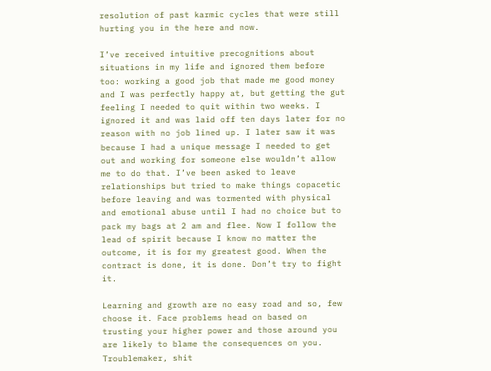resolution of past karmic cycles that were still hurting you in the here and now.

I’ve received intuitive precognitions about situations in my life and ignored them before too: working a good job that made me good money and I was perfectly happy at, but getting the gut feeling I needed to quit within two weeks. I ignored it and was laid off ten days later for no reason with no job lined up. I later saw it was because I had a unique message I needed to get out and working for someone else wouldn’t allow me to do that. I’ve been asked to leave relationships but tried to make things copacetic before leaving and was tormented with physical and emotional abuse until I had no choice but to pack my bags at 2 am and flee. Now I follow the lead of spirit because I know no matter the outcome, it is for my greatest good. When the contract is done, it is done. Don’t try to fight it.

Learning and growth are no easy road and so, few choose it. Face problems head on based on trusting your higher power and those around you are likely to blame the consequences on you. Troublemaker, shit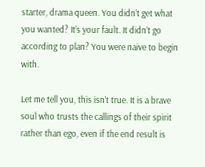starter, drama queen. You didn’t get what you wanted? It’s your fault. It didn’t go according to plan? You were naive to begin with.

Let me tell you, this isn’t true. It is a brave soul who trusts the callings of their spirit rather than ego, even if the end result is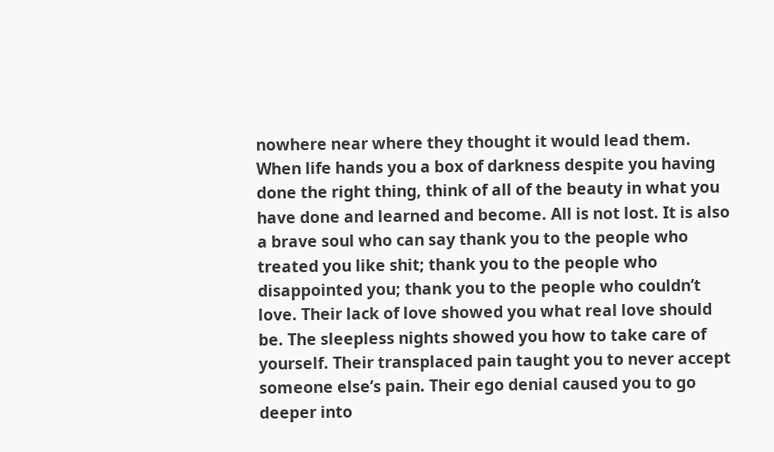nowhere near where they thought it would lead them. When life hands you a box of darkness despite you having done the right thing, think of all of the beauty in what you have done and learned and become. All is not lost. It is also a brave soul who can say thank you to the people who treated you like shit; thank you to the people who disappointed you; thank you to the people who couldn’t love. Their lack of love showed you what real love should be. The sleepless nights showed you how to take care of yourself. Their transplaced pain taught you to never accept someone else’s pain. Their ego denial caused you to go deeper into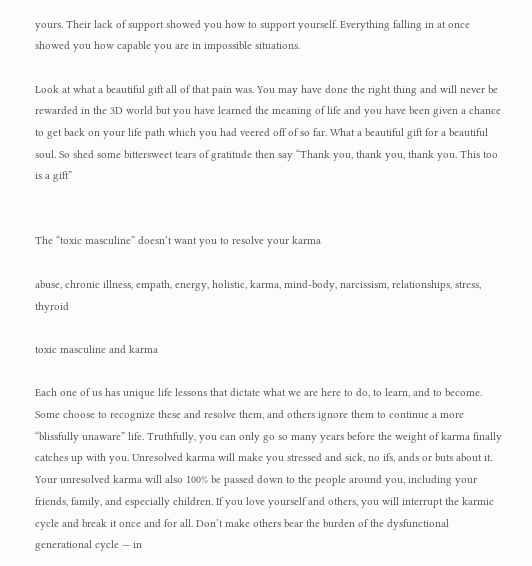yours. Their lack of support showed you how to support yourself. Everything falling in at once showed you how capable you are in impossible situations.

Look at what a beautiful gift all of that pain was. You may have done the right thing and will never be rewarded in the 3D world but you have learned the meaning of life and you have been given a chance to get back on your life path which you had veered off of so far. What a beautiful gift for a beautiful soul. So shed some bittersweet tears of gratitude then say “Thank you, thank you, thank you. This too is a gift”


The “toxic masculine” doesn’t want you to resolve your karma

abuse, chronic illness, empath, energy, holistic, karma, mind-body, narcissism, relationships, stress, thyroid

toxic masculine and karma

Each one of us has unique life lessons that dictate what we are here to do, to learn, and to become. Some choose to recognize these and resolve them, and others ignore them to continue a more “blissfully unaware” life. Truthfully, you can only go so many years before the weight of karma finally catches up with you. Unresolved karma will make you stressed and sick, no ifs, ands or buts about it. Your unresolved karma will also 100% be passed down to the people around you, including your friends, family, and especially children. If you love yourself and others, you will interrupt the karmic cycle and break it once and for all. Don’t make others bear the burden of the dysfunctional generational cycle — in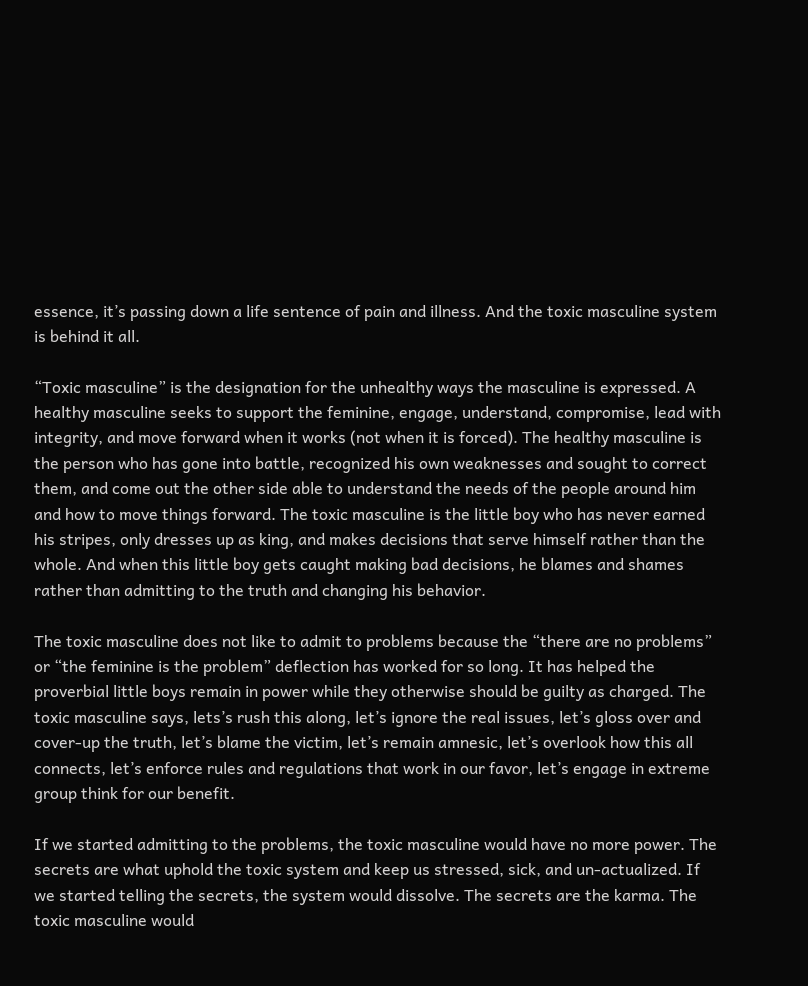essence, it’s passing down a life sentence of pain and illness. And the toxic masculine system is behind it all.

“Toxic masculine” is the designation for the unhealthy ways the masculine is expressed. A healthy masculine seeks to support the feminine, engage, understand, compromise, lead with integrity, and move forward when it works (not when it is forced). The healthy masculine is the person who has gone into battle, recognized his own weaknesses and sought to correct them, and come out the other side able to understand the needs of the people around him and how to move things forward. The toxic masculine is the little boy who has never earned his stripes, only dresses up as king, and makes decisions that serve himself rather than the whole. And when this little boy gets caught making bad decisions, he blames and shames rather than admitting to the truth and changing his behavior.

The toxic masculine does not like to admit to problems because the “there are no problems” or “the feminine is the problem” deflection has worked for so long. It has helped the proverbial little boys remain in power while they otherwise should be guilty as charged. The toxic masculine says, lets’s rush this along, let’s ignore the real issues, let’s gloss over and cover-up the truth, let’s blame the victim, let’s remain amnesic, let’s overlook how this all connects, let’s enforce rules and regulations that work in our favor, let’s engage in extreme group think for our benefit.

If we started admitting to the problems, the toxic masculine would have no more power. The secrets are what uphold the toxic system and keep us stressed, sick, and un-actualized. If we started telling the secrets, the system would dissolve. The secrets are the karma. The toxic masculine would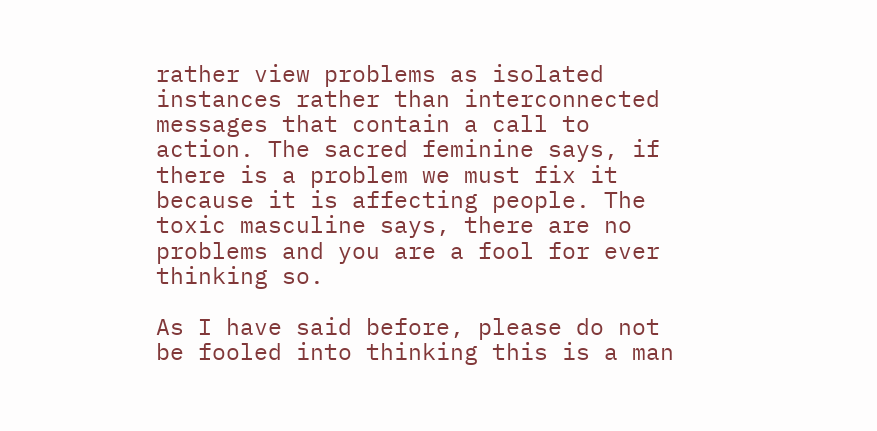rather view problems as isolated instances rather than interconnected messages that contain a call to action. The sacred feminine says, if there is a problem we must fix it because it is affecting people. The toxic masculine says, there are no problems and you are a fool for ever thinking so.

As I have said before, please do not be fooled into thinking this is a man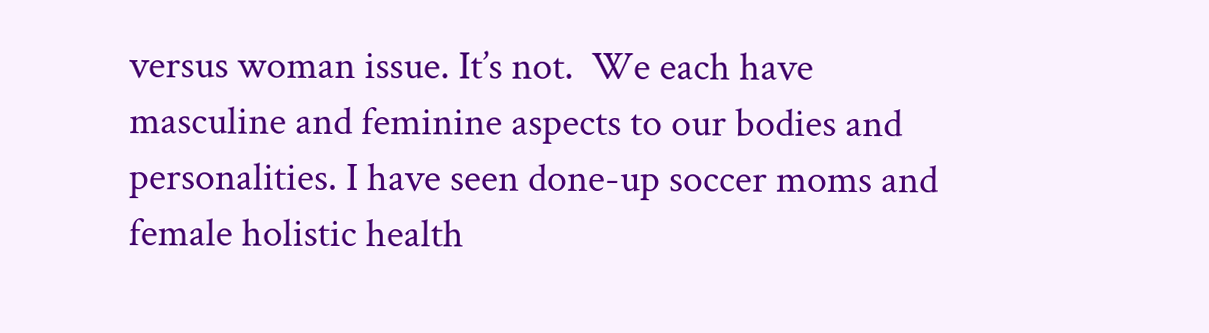versus woman issue. It’s not.  We each have masculine and feminine aspects to our bodies and personalities. I have seen done-up soccer moms and female holistic health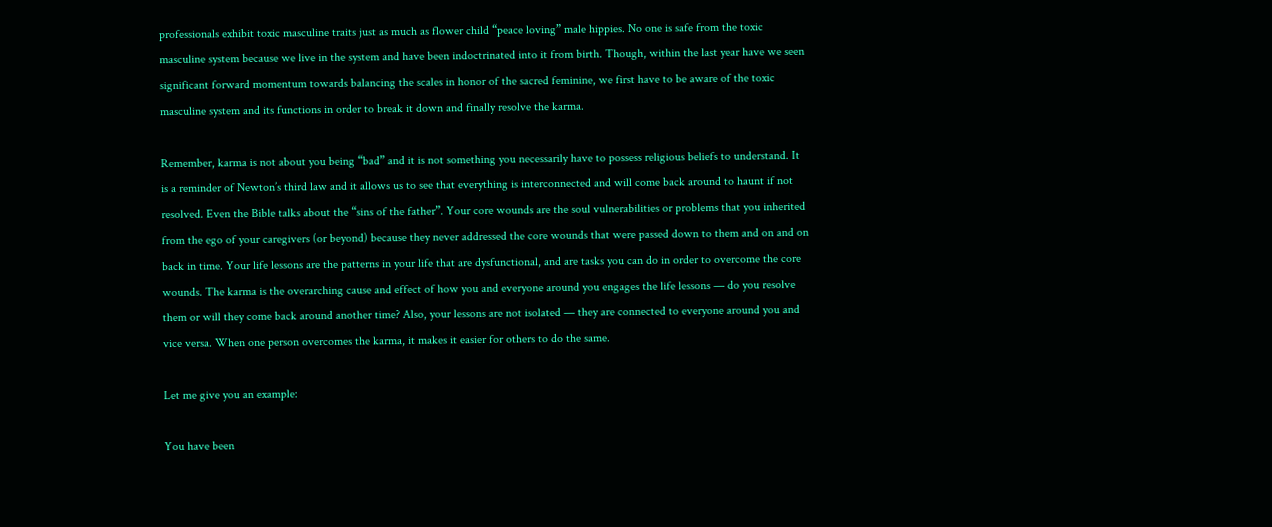professionals exhibit toxic masculine traits just as much as flower child “peace loving” male hippies. No one is safe from the toxic masculine system because we live in the system and have been indoctrinated into it from birth. Though, within the last year have we seen significant forward momentum towards balancing the scales in honor of the sacred feminine, we first have to be aware of the toxic masculine system and its functions in order to break it down and finally resolve the karma.

Remember, karma is not about you being “bad” and it is not something you necessarily have to possess religious beliefs to understand. It is a reminder of Newton’s third law and it allows us to see that everything is interconnected and will come back around to haunt if not resolved. Even the Bible talks about the “sins of the father”. Your core wounds are the soul vulnerabilities or problems that you inherited from the ego of your caregivers (or beyond) because they never addressed the core wounds that were passed down to them and on and on back in time. Your life lessons are the patterns in your life that are dysfunctional, and are tasks you can do in order to overcome the core wounds. The karma is the overarching cause and effect of how you and everyone around you engages the life lessons — do you resolve them or will they come back around another time? Also, your lessons are not isolated — they are connected to everyone around you and vice versa. When one person overcomes the karma, it makes it easier for others to do the same.

Let me give you an example:

You have been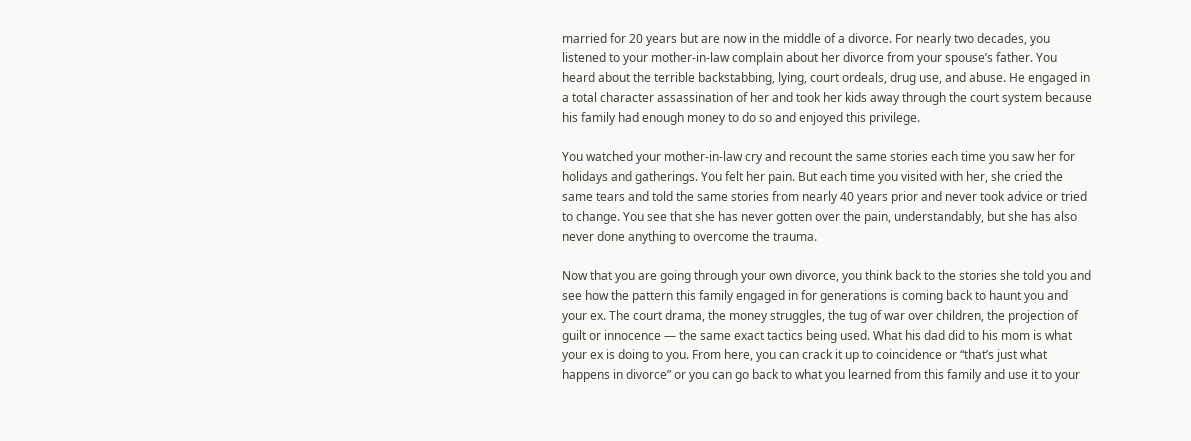married for 20 years but are now in the middle of a divorce. For nearly two decades, you listened to your mother-in-law complain about her divorce from your spouse’s father. You heard about the terrible backstabbing, lying, court ordeals, drug use, and abuse. He engaged in a total character assassination of her and took her kids away through the court system because his family had enough money to do so and enjoyed this privilege.

You watched your mother-in-law cry and recount the same stories each time you saw her for holidays and gatherings. You felt her pain. But each time you visited with her, she cried the same tears and told the same stories from nearly 40 years prior and never took advice or tried to change. You see that she has never gotten over the pain, understandably, but she has also never done anything to overcome the trauma.

Now that you are going through your own divorce, you think back to the stories she told you and see how the pattern this family engaged in for generations is coming back to haunt you and your ex. The court drama, the money struggles, the tug of war over children, the projection of guilt or innocence — the same exact tactics being used. What his dad did to his mom is what your ex is doing to you. From here, you can crack it up to coincidence or “that’s just what happens in divorce” or you can go back to what you learned from this family and use it to your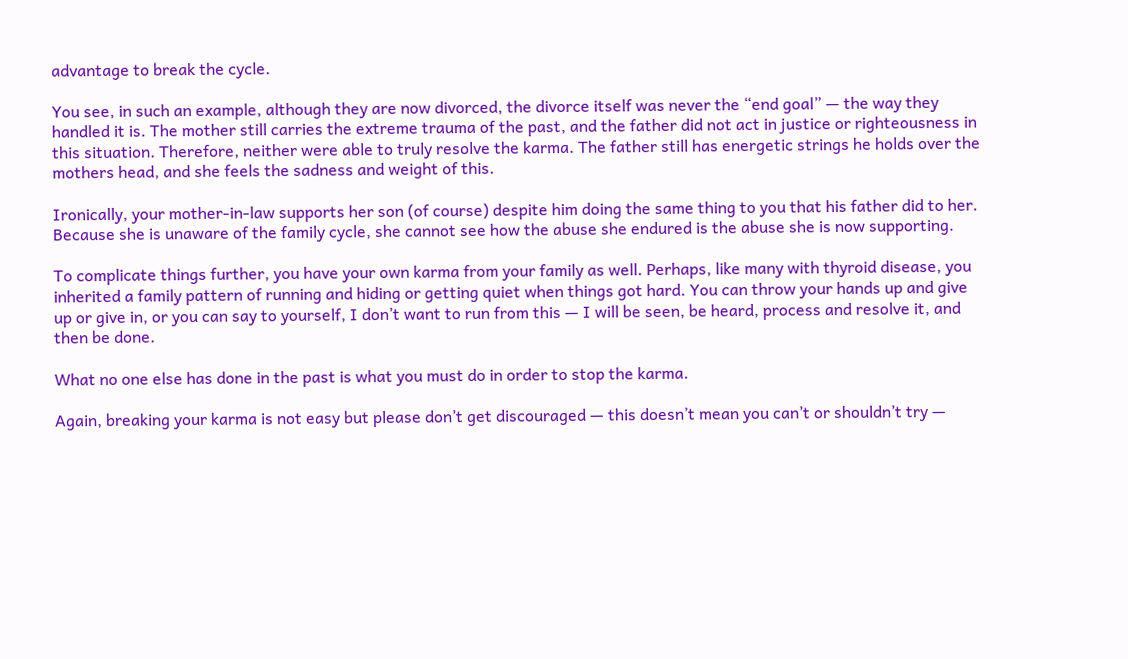advantage to break the cycle.

You see, in such an example, although they are now divorced, the divorce itself was never the “end goal” — the way they handled it is. The mother still carries the extreme trauma of the past, and the father did not act in justice or righteousness in this situation. Therefore, neither were able to truly resolve the karma. The father still has energetic strings he holds over the mothers head, and she feels the sadness and weight of this.

Ironically, your mother-in-law supports her son (of course) despite him doing the same thing to you that his father did to her. Because she is unaware of the family cycle, she cannot see how the abuse she endured is the abuse she is now supporting.

To complicate things further, you have your own karma from your family as well. Perhaps, like many with thyroid disease, you inherited a family pattern of running and hiding or getting quiet when things got hard. You can throw your hands up and give up or give in, or you can say to yourself, I don’t want to run from this — I will be seen, be heard, process and resolve it, and then be done.

What no one else has done in the past is what you must do in order to stop the karma.

Again, breaking your karma is not easy but please don’t get discouraged — this doesn’t mean you can’t or shouldn’t try —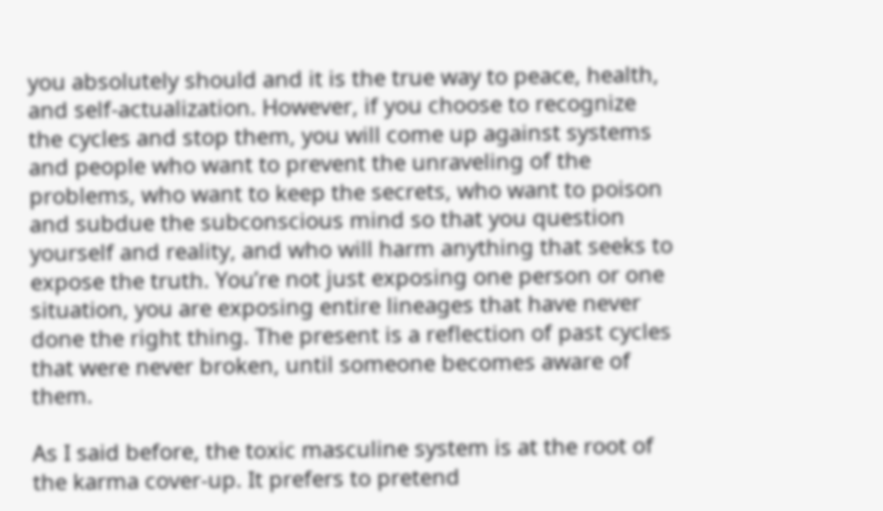you absolutely should and it is the true way to peace, health, and self-actualization. However, if you choose to recognize the cycles and stop them, you will come up against systems and people who want to prevent the unraveling of the problems, who want to keep the secrets, who want to poison and subdue the subconscious mind so that you question yourself and reality, and who will harm anything that seeks to expose the truth. You’re not just exposing one person or one situation, you are exposing entire lineages that have never done the right thing. The present is a reflection of past cycles that were never broken, until someone becomes aware of them.

As I said before, the toxic masculine system is at the root of the karma cover-up. It prefers to pretend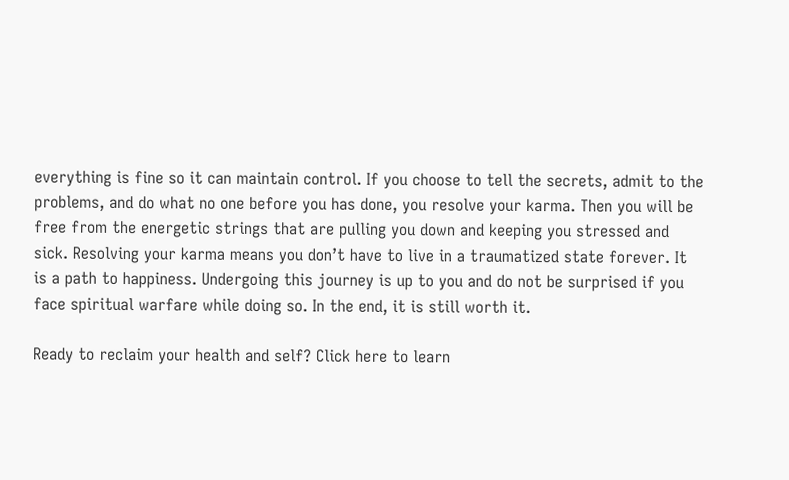everything is fine so it can maintain control. If you choose to tell the secrets, admit to the problems, and do what no one before you has done, you resolve your karma. Then you will be free from the energetic strings that are pulling you down and keeping you stressed and sick. Resolving your karma means you don’t have to live in a traumatized state forever. It is a path to happiness. Undergoing this journey is up to you and do not be surprised if you face spiritual warfare while doing so. In the end, it is still worth it.

Ready to reclaim your health and self? Click here to learn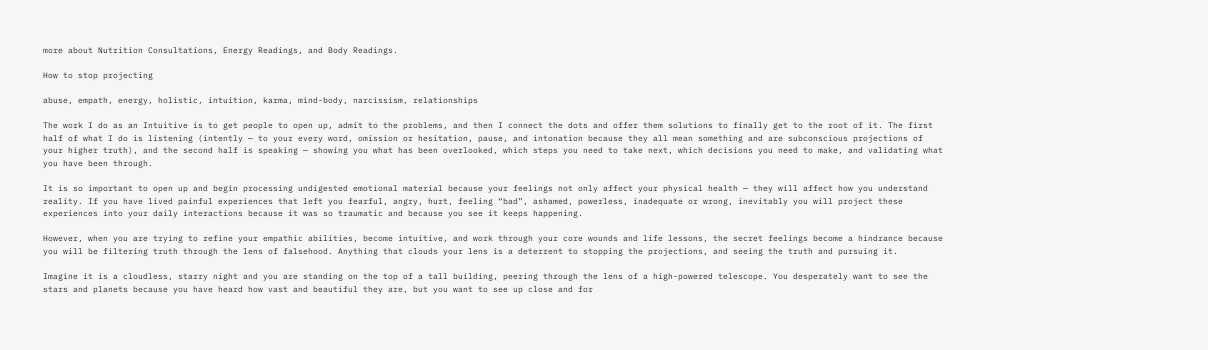more about Nutrition Consultations, Energy Readings, and Body Readings.

How to stop projecting

abuse, empath, energy, holistic, intuition, karma, mind-body, narcissism, relationships

The work I do as an Intuitive is to get people to open up, admit to the problems, and then I connect the dots and offer them solutions to finally get to the root of it. The first half of what I do is listening (intently — to your every word, omission or hesitation, pause, and intonation because they all mean something and are subconscious projections of your higher truth), and the second half is speaking — showing you what has been overlooked, which steps you need to take next, which decisions you need to make, and validating what you have been through.

It is so important to open up and begin processing undigested emotional material because your feelings not only affect your physical health — they will affect how you understand reality. If you have lived painful experiences that left you fearful, angry, hurt, feeling “bad”, ashamed, powerless, inadequate or wrong, inevitably you will project these experiences into your daily interactions because it was so traumatic and because you see it keeps happening.

However, when you are trying to refine your empathic abilities, become intuitive, and work through your core wounds and life lessons, the secret feelings become a hindrance because you will be filtering truth through the lens of falsehood. Anything that clouds your lens is a deterrent to stopping the projections, and seeing the truth and pursuing it.

Imagine it is a cloudless, starry night and you are standing on the top of a tall building, peering through the lens of a high-powered telescope. You desperately want to see the stars and planets because you have heard how vast and beautiful they are, but you want to see up close and for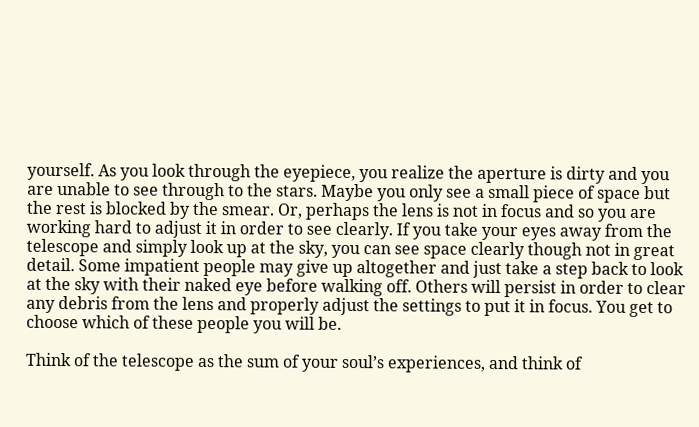yourself. As you look through the eyepiece, you realize the aperture is dirty and you are unable to see through to the stars. Maybe you only see a small piece of space but the rest is blocked by the smear. Or, perhaps the lens is not in focus and so you are working hard to adjust it in order to see clearly. If you take your eyes away from the telescope and simply look up at the sky, you can see space clearly though not in great detail. Some impatient people may give up altogether and just take a step back to look at the sky with their naked eye before walking off. Others will persist in order to clear any debris from the lens and properly adjust the settings to put it in focus. You get to choose which of these people you will be.

Think of the telescope as the sum of your soul’s experiences, and think of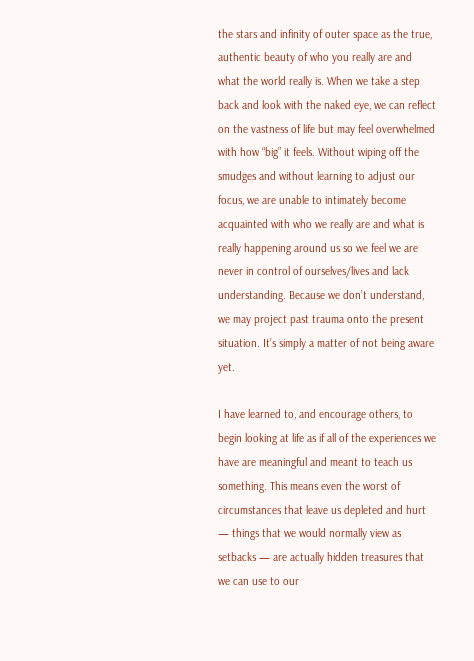the stars and infinity of outer space as the true, authentic beauty of who you really are and what the world really is. When we take a step back and look with the naked eye, we can reflect on the vastness of life but may feel overwhelmed with how “big” it feels. Without wiping off the smudges and without learning to adjust our focus, we are unable to intimately become acquainted with who we really are and what is really happening around us so we feel we are never in control of ourselves/lives and lack understanding. Because we don’t understand, we may project past trauma onto the present situation. It’s simply a matter of not being aware yet.

I have learned to, and encourage others, to begin looking at life as if all of the experiences we have are meaningful and meant to teach us something. This means even the worst of circumstances that leave us depleted and hurt — things that we would normally view as setbacks — are actually hidden treasures that we can use to our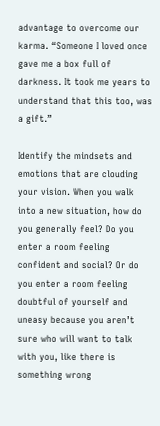advantage to overcome our karma. “Someone I loved once gave me a box full of darkness. It took me years to understand that this too, was a gift.”

Identify the mindsets and emotions that are clouding your vision. When you walk into a new situation, how do you generally feel? Do you enter a room feeling confident and social? Or do you enter a room feeling doubtful of yourself and uneasy because you aren’t sure who will want to talk with you, like there is something wrong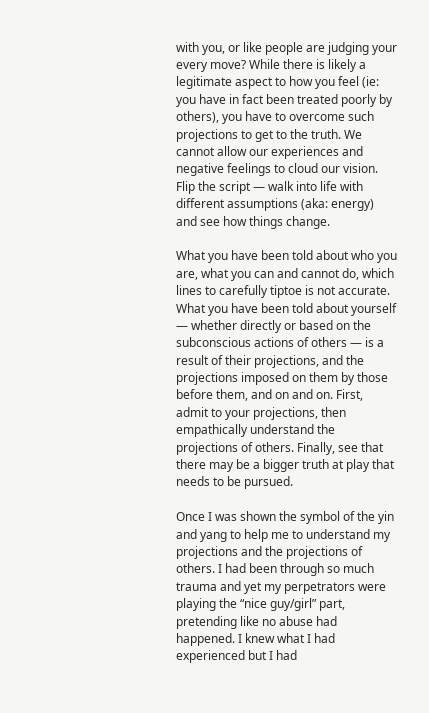with you, or like people are judging your every move? While there is likely a legitimate aspect to how you feel (ie: you have in fact been treated poorly by others), you have to overcome such projections to get to the truth. We cannot allow our experiences and negative feelings to cloud our vision. Flip the script — walk into life with different assumptions (aka: energy) and see how things change.

What you have been told about who you are, what you can and cannot do, which lines to carefully tiptoe is not accurate. What you have been told about yourself — whether directly or based on the subconscious actions of others — is a result of their projections, and the projections imposed on them by those before them, and on and on. First, admit to your projections, then empathically understand the projections of others. Finally, see that there may be a bigger truth at play that needs to be pursued.

Once I was shown the symbol of the yin and yang to help me to understand my projections and the projections of others. I had been through so much trauma and yet my perpetrators were playing the “nice guy/girl” part, pretending like no abuse had happened. I knew what I had experienced but I had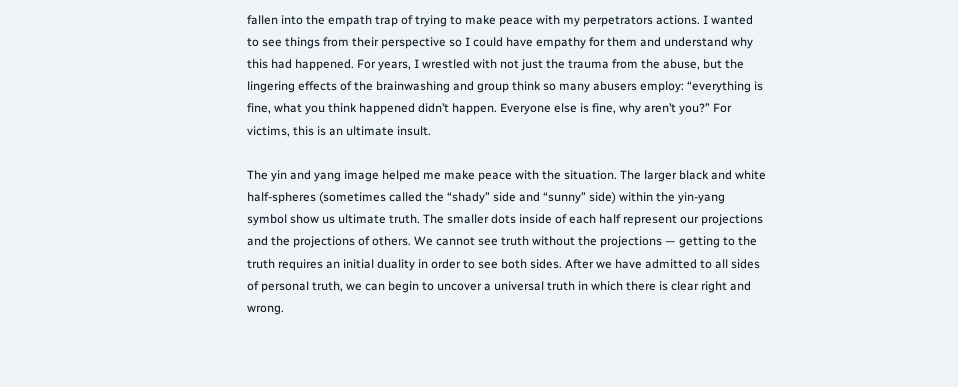fallen into the empath trap of trying to make peace with my perpetrators actions. I wanted to see things from their perspective so I could have empathy for them and understand why this had happened. For years, I wrestled with not just the trauma from the abuse, but the lingering effects of the brainwashing and group think so many abusers employ: “everything is fine, what you think happened didn’t happen. Everyone else is fine, why aren’t you?” For victims, this is an ultimate insult.

The yin and yang image helped me make peace with the situation. The larger black and white half-spheres (sometimes called the “shady” side and “sunny” side) within the yin-yang symbol show us ultimate truth. The smaller dots inside of each half represent our projections and the projections of others. We cannot see truth without the projections — getting to the truth requires an initial duality in order to see both sides. After we have admitted to all sides of personal truth, we can begin to uncover a universal truth in which there is clear right and wrong.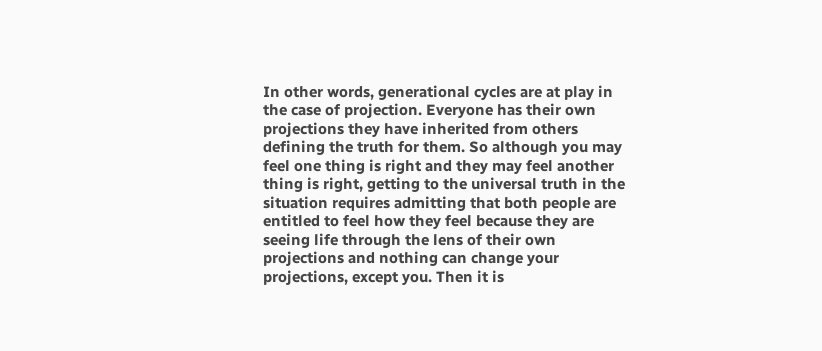In other words, generational cycles are at play in the case of projection. Everyone has their own projections they have inherited from others defining the truth for them. So although you may feel one thing is right and they may feel another thing is right, getting to the universal truth in the situation requires admitting that both people are entitled to feel how they feel because they are seeing life through the lens of their own projections and nothing can change your projections, except you. Then it is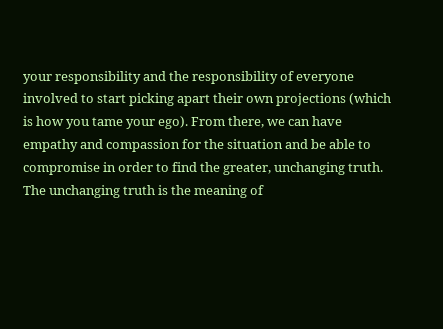your responsibility and the responsibility of everyone involved to start picking apart their own projections (which is how you tame your ego). From there, we can have empathy and compassion for the situation and be able to compromise in order to find the greater, unchanging truth. The unchanging truth is the meaning of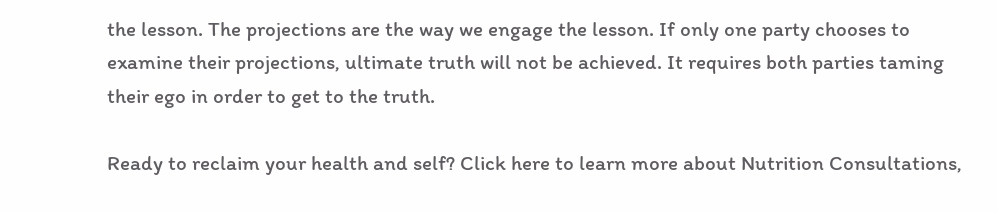the lesson. The projections are the way we engage the lesson. If only one party chooses to examine their projections, ultimate truth will not be achieved. It requires both parties taming their ego in order to get to the truth.

Ready to reclaim your health and self? Click here to learn more about Nutrition Consultations,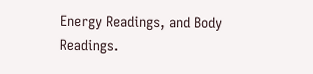Energy Readings, and Body Readings.